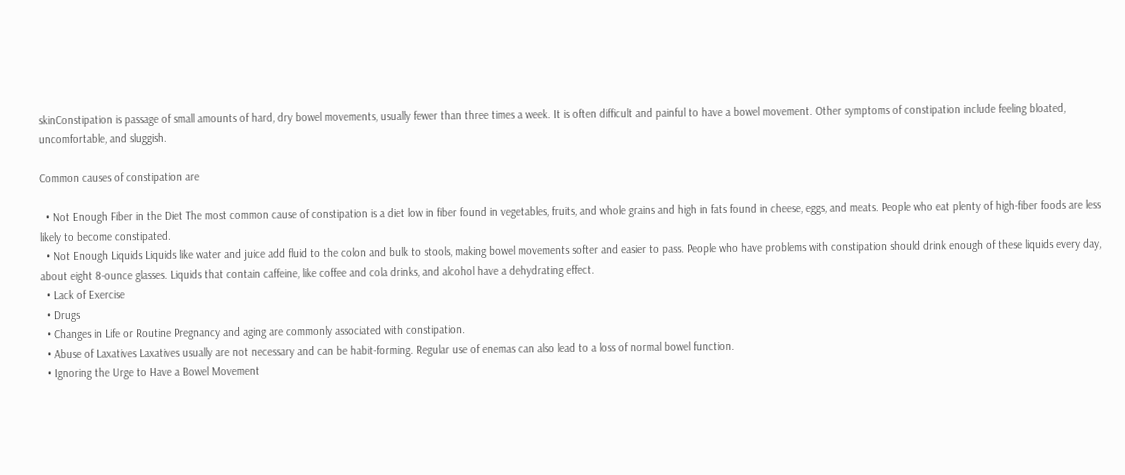skinConstipation is passage of small amounts of hard, dry bowel movements, usually fewer than three times a week. It is often difficult and painful to have a bowel movement. Other symptoms of constipation include feeling bloated, uncomfortable, and sluggish.

Common causes of constipation are

  • Not Enough Fiber in the Diet The most common cause of constipation is a diet low in fiber found in vegetables, fruits, and whole grains and high in fats found in cheese, eggs, and meats. People who eat plenty of high-fiber foods are less likely to become constipated.
  • Not Enough Liquids Liquids like water and juice add fluid to the colon and bulk to stools, making bowel movements softer and easier to pass. People who have problems with constipation should drink enough of these liquids every day, about eight 8-ounce glasses. Liquids that contain caffeine, like coffee and cola drinks, and alcohol have a dehydrating effect.
  • Lack of Exercise
  • Drugs
  • Changes in Life or Routine Pregnancy and aging are commonly associated with constipation.
  • Abuse of Laxatives Laxatives usually are not necessary and can be habit-forming. Regular use of enemas can also lead to a loss of normal bowel function.
  • Ignoring the Urge to Have a Bowel Movement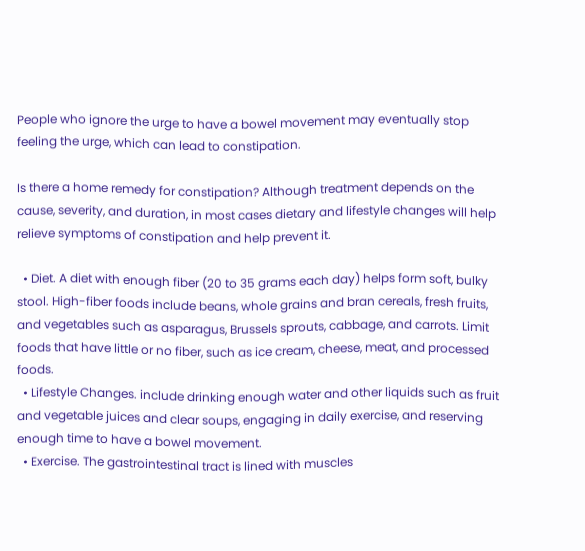People who ignore the urge to have a bowel movement may eventually stop feeling the urge, which can lead to constipation.

Is there a home remedy for constipation? Although treatment depends on the cause, severity, and duration, in most cases dietary and lifestyle changes will help relieve symptoms of constipation and help prevent it.

  • Diet. A diet with enough fiber (20 to 35 grams each day) helps form soft, bulky stool. High-fiber foods include beans, whole grains and bran cereals, fresh fruits, and vegetables such as asparagus, Brussels sprouts, cabbage, and carrots. Limit foods that have little or no fiber, such as ice cream, cheese, meat, and processed foods.
  • Lifestyle Changes. include drinking enough water and other liquids such as fruit and vegetable juices and clear soups, engaging in daily exercise, and reserving enough time to have a bowel movement.
  • Exercise. The gastrointestinal tract is lined with muscles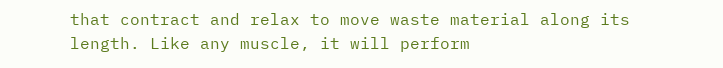that contract and relax to move waste material along its length. Like any muscle, it will perform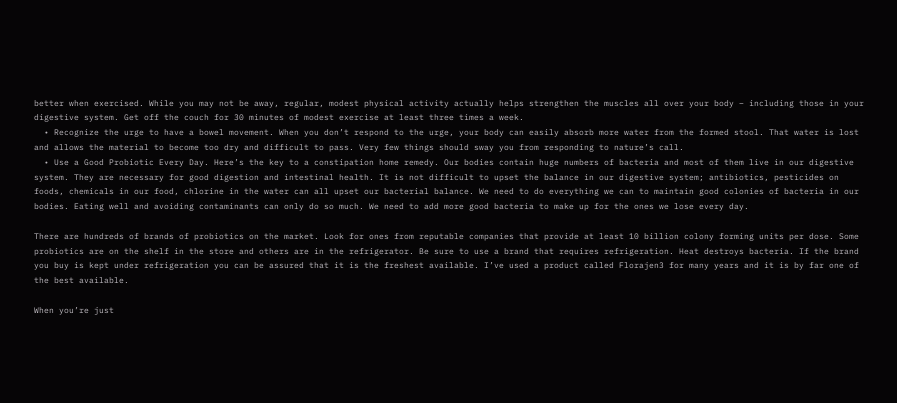better when exercised. While you may not be away, regular, modest physical activity actually helps strengthen the muscles all over your body – including those in your digestive system. Get off the couch for 30 minutes of modest exercise at least three times a week.
  • Recognize the urge to have a bowel movement. When you don’t respond to the urge, your body can easily absorb more water from the formed stool. That water is lost and allows the material to become too dry and difficult to pass. Very few things should sway you from responding to nature’s call.
  • Use a Good Probiotic Every Day. Here’s the key to a constipation home remedy. Our bodies contain huge numbers of bacteria and most of them live in our digestive system. They are necessary for good digestion and intestinal health. It is not difficult to upset the balance in our digestive system; antibiotics, pesticides on foods, chemicals in our food, chlorine in the water can all upset our bacterial balance. We need to do everything we can to maintain good colonies of bacteria in our bodies. Eating well and avoiding contaminants can only do so much. We need to add more good bacteria to make up for the ones we lose every day.

There are hundreds of brands of probiotics on the market. Look for ones from reputable companies that provide at least 10 billion colony forming units per dose. Some probiotics are on the shelf in the store and others are in the refrigerator. Be sure to use a brand that requires refrigeration. Heat destroys bacteria. If the brand you buy is kept under refrigeration you can be assured that it is the freshest available. I’ve used a product called Florajen3 for many years and it is by far one of the best available.

When you’re just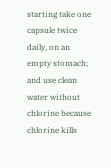starting take one capsule twice daily, on an empty stomach; and use clean water without chlorine because chlorine kills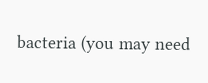bacteria (you may need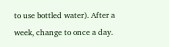to use bottled water). After a week, change to once a day.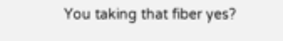You taking that fiber yes?